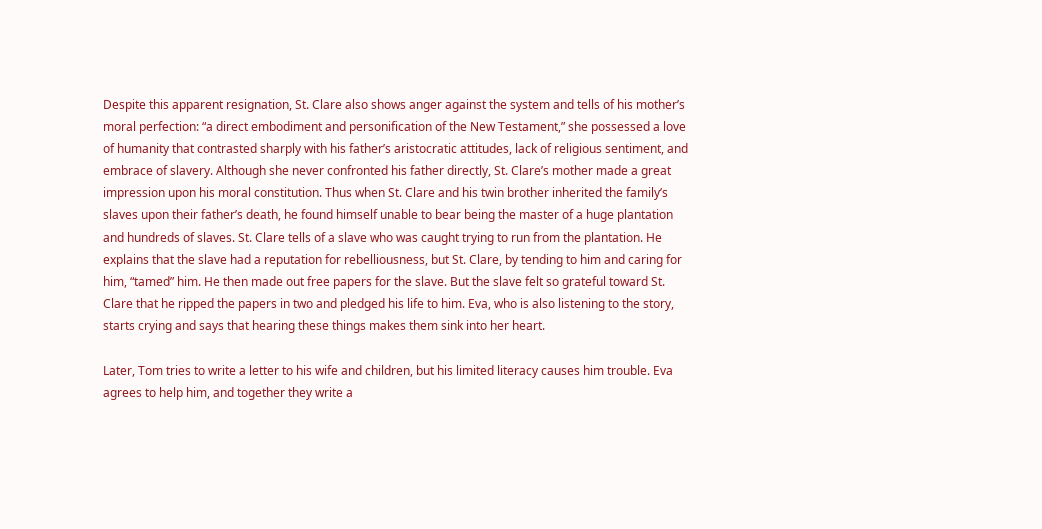Despite this apparent resignation, St. Clare also shows anger against the system and tells of his mother’s moral perfection: “a direct embodiment and personification of the New Testament,” she possessed a love of humanity that contrasted sharply with his father’s aristocratic attitudes, lack of religious sentiment, and embrace of slavery. Although she never confronted his father directly, St. Clare’s mother made a great impression upon his moral constitution. Thus when St. Clare and his twin brother inherited the family’s slaves upon their father’s death, he found himself unable to bear being the master of a huge plantation and hundreds of slaves. St. Clare tells of a slave who was caught trying to run from the plantation. He explains that the slave had a reputation for rebelliousness, but St. Clare, by tending to him and caring for him, “tamed” him. He then made out free papers for the slave. But the slave felt so grateful toward St. Clare that he ripped the papers in two and pledged his life to him. Eva, who is also listening to the story, starts crying and says that hearing these things makes them sink into her heart.

Later, Tom tries to write a letter to his wife and children, but his limited literacy causes him trouble. Eva agrees to help him, and together they write a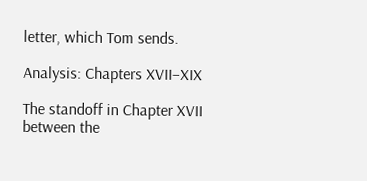letter, which Tom sends.

Analysis: Chapters XVII–XIX

The standoff in Chapter XVII between the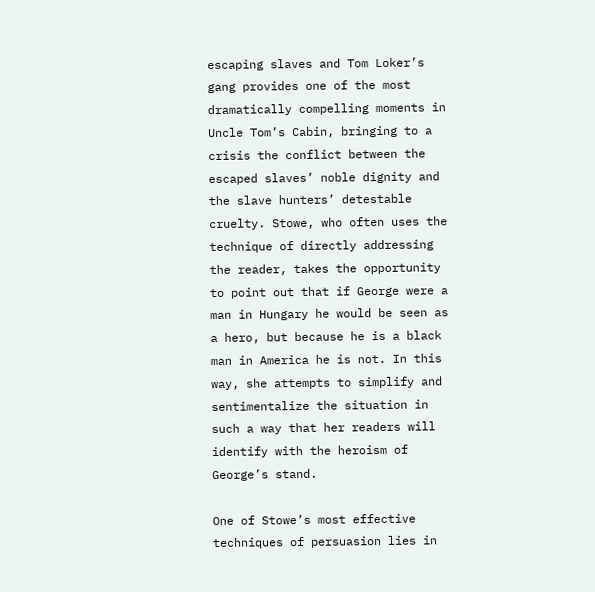escaping slaves and Tom Loker’s gang provides one of the most dramatically compelling moments in Uncle Tom’s Cabin, bringing to a crisis the conflict between the escaped slaves’ noble dignity and the slave hunters’ detestable cruelty. Stowe, who often uses the technique of directly addressing the reader, takes the opportunity to point out that if George were a man in Hungary he would be seen as a hero, but because he is a black man in America he is not. In this way, she attempts to simplify and sentimentalize the situation in such a way that her readers will identify with the heroism of George’s stand.

One of Stowe’s most effective techniques of persuasion lies in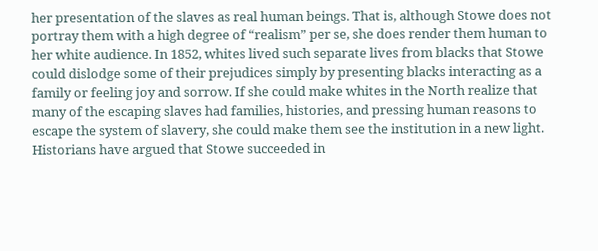her presentation of the slaves as real human beings. That is, although Stowe does not portray them with a high degree of “realism” per se, she does render them human to her white audience. In 1852, whites lived such separate lives from blacks that Stowe could dislodge some of their prejudices simply by presenting blacks interacting as a family or feeling joy and sorrow. If she could make whites in the North realize that many of the escaping slaves had families, histories, and pressing human reasons to escape the system of slavery, she could make them see the institution in a new light. Historians have argued that Stowe succeeded in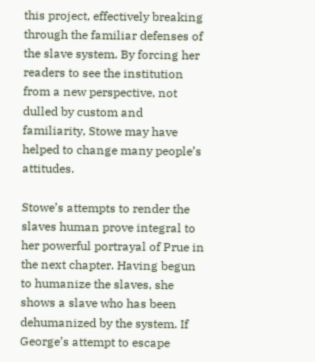this project, effectively breaking through the familiar defenses of the slave system. By forcing her readers to see the institution from a new perspective, not dulled by custom and familiarity, Stowe may have helped to change many people’s attitudes.

Stowe’s attempts to render the slaves human prove integral to her powerful portrayal of Prue in the next chapter. Having begun to humanize the slaves, she shows a slave who has been dehumanized by the system. If George’s attempt to escape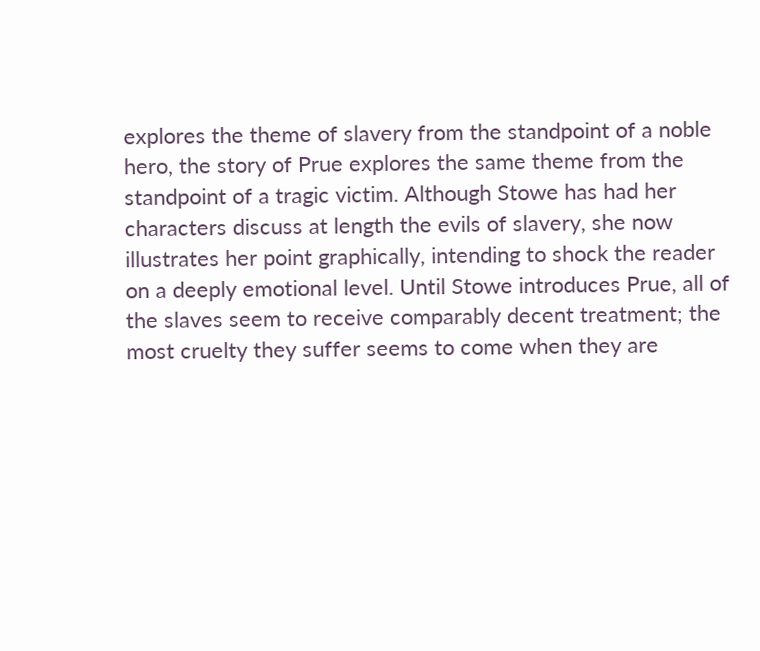explores the theme of slavery from the standpoint of a noble hero, the story of Prue explores the same theme from the standpoint of a tragic victim. Although Stowe has had her characters discuss at length the evils of slavery, she now illustrates her point graphically, intending to shock the reader on a deeply emotional level. Until Stowe introduces Prue, all of the slaves seem to receive comparably decent treatment; the most cruelty they suffer seems to come when they are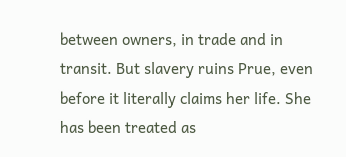between owners, in trade and in transit. But slavery ruins Prue, even before it literally claims her life. She has been treated as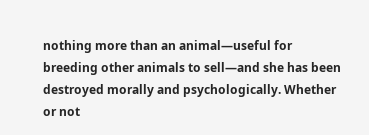nothing more than an animal—useful for breeding other animals to sell—and she has been destroyed morally and psychologically. Whether or not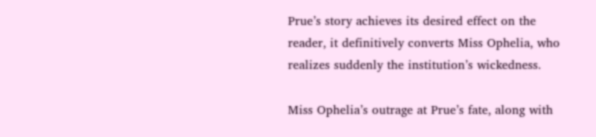Prue’s story achieves its desired effect on the reader, it definitively converts Miss Ophelia, who realizes suddenly the institution’s wickedness.

Miss Ophelia’s outrage at Prue’s fate, along with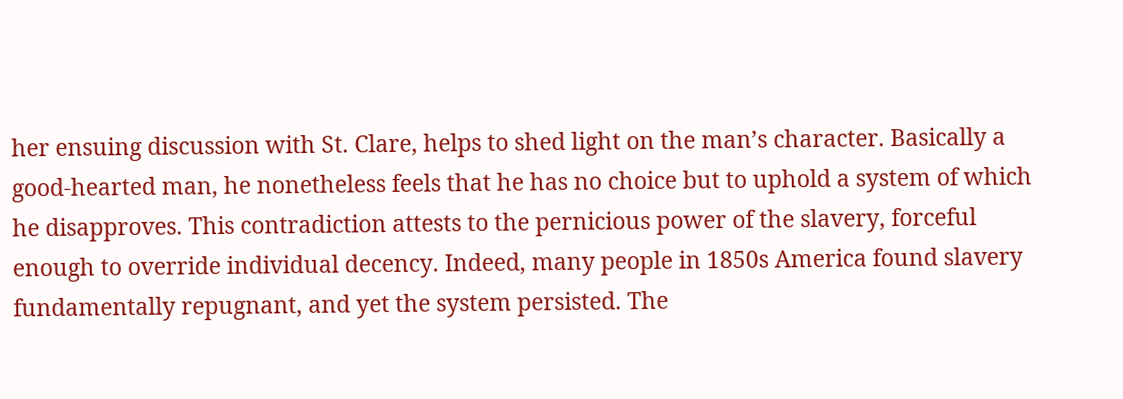her ensuing discussion with St. Clare, helps to shed light on the man’s character. Basically a good-hearted man, he nonetheless feels that he has no choice but to uphold a system of which he disapproves. This contradiction attests to the pernicious power of the slavery, forceful enough to override individual decency. Indeed, many people in 1850s America found slavery fundamentally repugnant, and yet the system persisted. The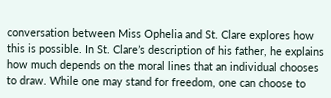conversation between Miss Ophelia and St. Clare explores how this is possible. In St. Clare’s description of his father, he explains how much depends on the moral lines that an individual chooses to draw. While one may stand for freedom, one can choose to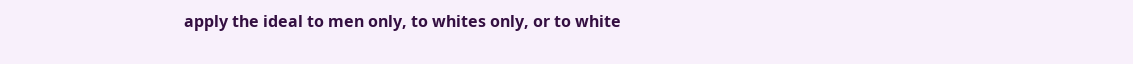apply the ideal to men only, to whites only, or to white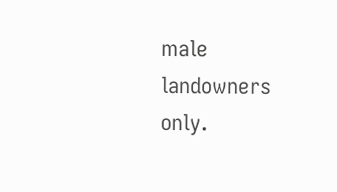male landowners only.